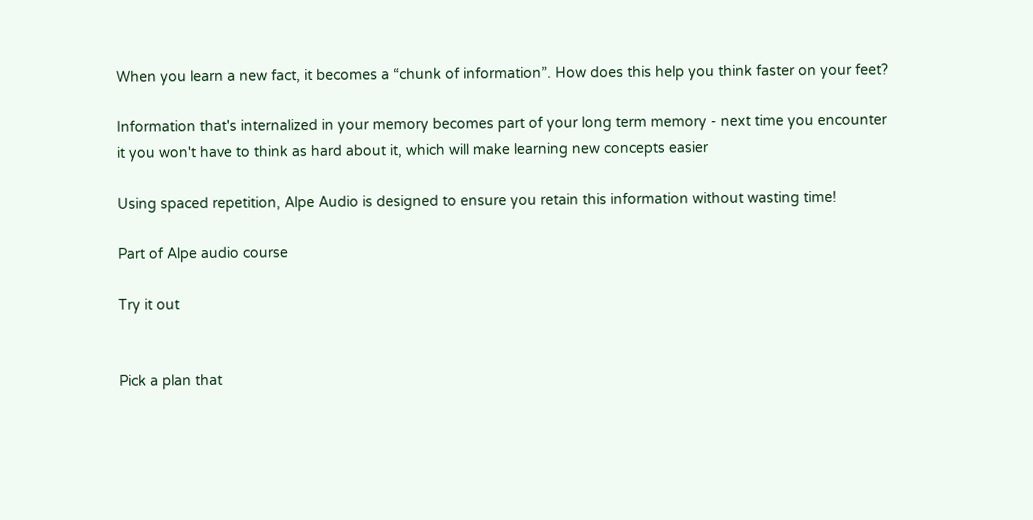When you learn a new fact, it becomes a “chunk of information”. How does this help you think faster on your feet?

Information that's internalized in your memory becomes part of your long term memory - next time you encounter it you won't have to think as hard about it, which will make learning new concepts easier

Using spaced repetition, Alpe Audio is designed to ensure you retain this information without wasting time!

Part of Alpe audio course

Try it out


Pick a plan that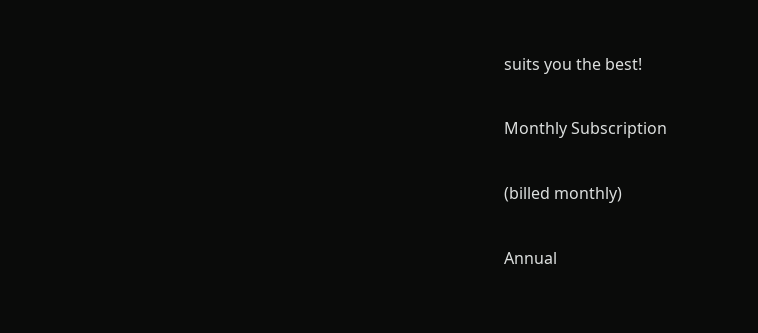suits you the best!

Monthly Subscription

(billed monthly)

Annual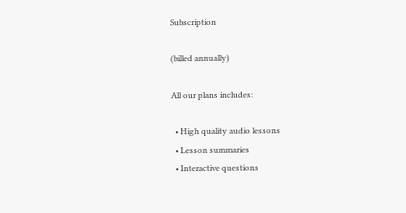Subscription

(billed annually)

All our plans includes:

  • High quality audio lessons
  • Lesson summaries
  • Interactive questions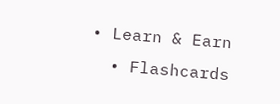• Learn & Earn
  • Flashcards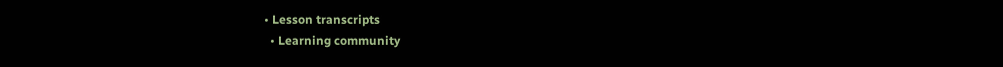• Lesson transcripts
  • Learning community